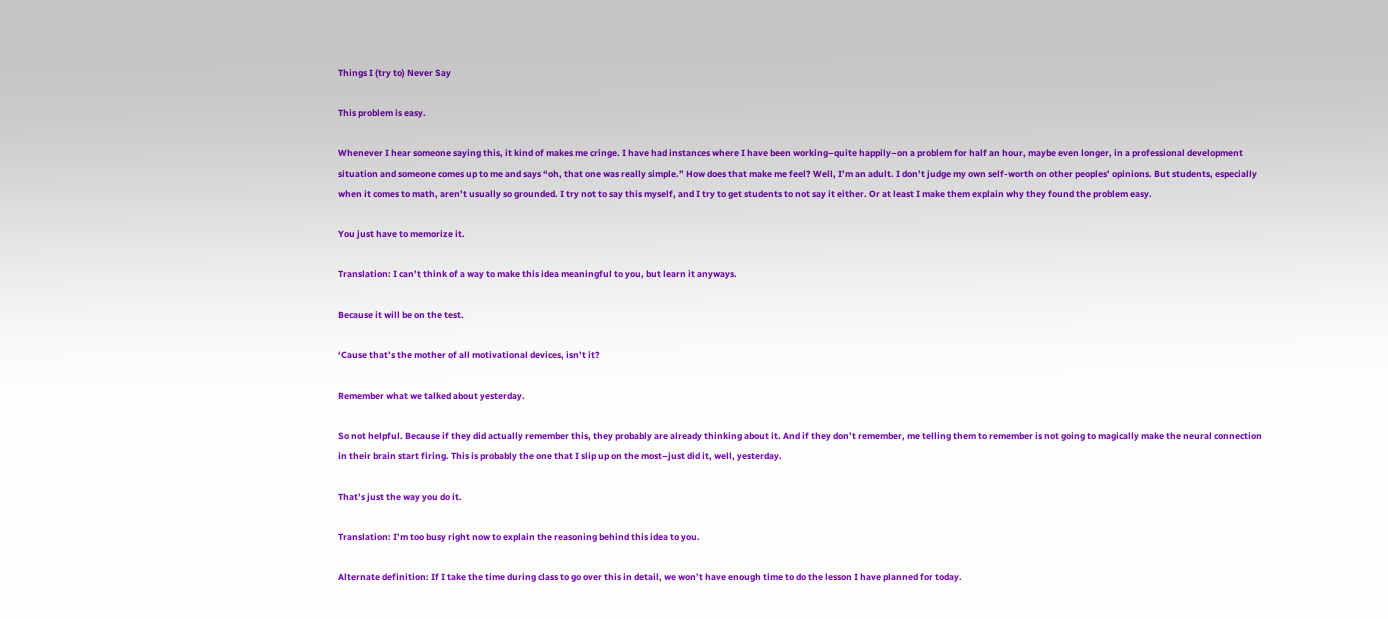Things I (try to) Never Say

This problem is easy.

Whenever I hear someone saying this, it kind of makes me cringe. I have had instances where I have been working–quite happily–on a problem for half an hour, maybe even longer, in a professional development situation and someone comes up to me and says “oh, that one was really simple.” How does that make me feel? Well, I’m an adult. I don’t judge my own self-worth on other peoples’ opinions. But students, especially when it comes to math, aren’t usually so grounded. I try not to say this myself, and I try to get students to not say it either. Or at least I make them explain why they found the problem easy.

You just have to memorize it.

Translation: I can’t think of a way to make this idea meaningful to you, but learn it anyways.

Because it will be on the test.

‘Cause that’s the mother of all motivational devices, isn’t it?

Remember what we talked about yesterday.

So not helpful. Because if they did actually remember this, they probably are already thinking about it. And if they don’t remember, me telling them to remember is not going to magically make the neural connection in their brain start firing. This is probably the one that I slip up on the most–just did it, well, yesterday.

That’s just the way you do it.

Translation: I’m too busy right now to explain the reasoning behind this idea to you.

Alternate definition: If I take the time during class to go over this in detail, we won’t have enough time to do the lesson I have planned for today.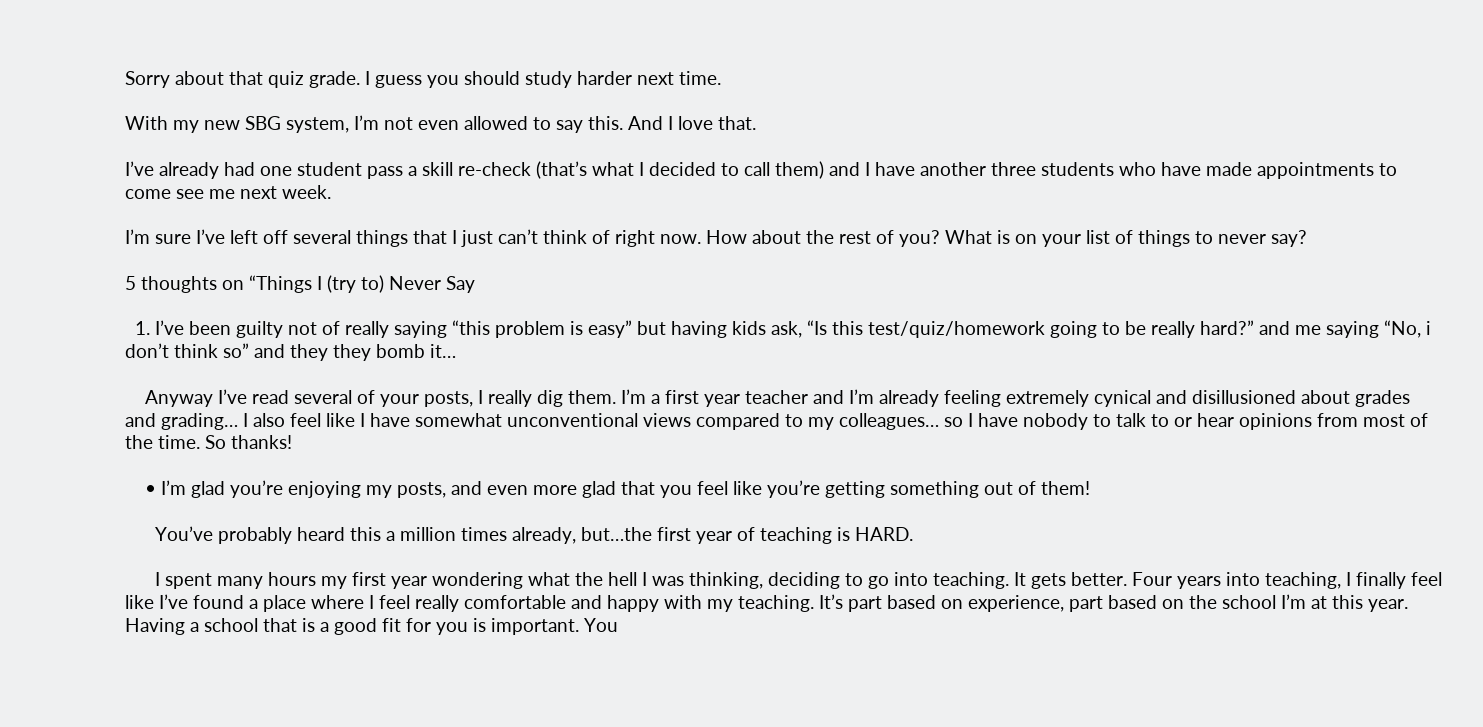Sorry about that quiz grade. I guess you should study harder next time.

With my new SBG system, I’m not even allowed to say this. And I love that.

I’ve already had one student pass a skill re-check (that’s what I decided to call them) and I have another three students who have made appointments to come see me next week.

I’m sure I’ve left off several things that I just can’t think of right now. How about the rest of you? What is on your list of things to never say?

5 thoughts on “Things I (try to) Never Say

  1. I’ve been guilty not of really saying “this problem is easy” but having kids ask, “Is this test/quiz/homework going to be really hard?” and me saying “No, i don’t think so” and they they bomb it…

    Anyway I’ve read several of your posts, I really dig them. I’m a first year teacher and I’m already feeling extremely cynical and disillusioned about grades and grading… I also feel like I have somewhat unconventional views compared to my colleagues… so I have nobody to talk to or hear opinions from most of the time. So thanks!

    • I’m glad you’re enjoying my posts, and even more glad that you feel like you’re getting something out of them!

      You’ve probably heard this a million times already, but…the first year of teaching is HARD.

      I spent many hours my first year wondering what the hell I was thinking, deciding to go into teaching. It gets better. Four years into teaching, I finally feel like I’ve found a place where I feel really comfortable and happy with my teaching. It’s part based on experience, part based on the school I’m at this year. Having a school that is a good fit for you is important. You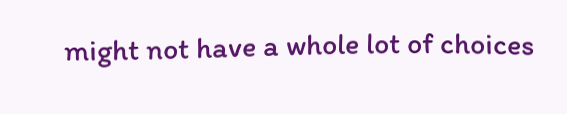might not have a whole lot of choices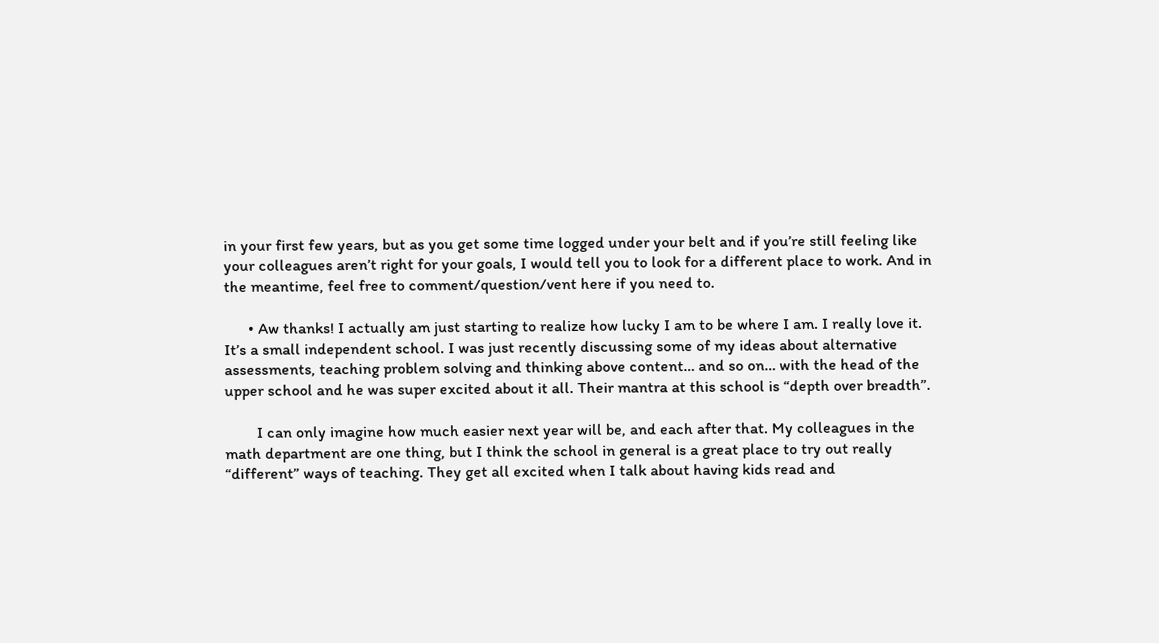in your first few years, but as you get some time logged under your belt and if you’re still feeling like your colleagues aren’t right for your goals, I would tell you to look for a different place to work. And in the meantime, feel free to comment/question/vent here if you need to.

      • Aw thanks! I actually am just starting to realize how lucky I am to be where I am. I really love it. It’s a small independent school. I was just recently discussing some of my ideas about alternative assessments, teaching problem solving and thinking above content… and so on… with the head of the upper school and he was super excited about it all. Their mantra at this school is “depth over breadth”.

        I can only imagine how much easier next year will be, and each after that. My colleagues in the math department are one thing, but I think the school in general is a great place to try out really “different” ways of teaching. They get all excited when I talk about having kids read and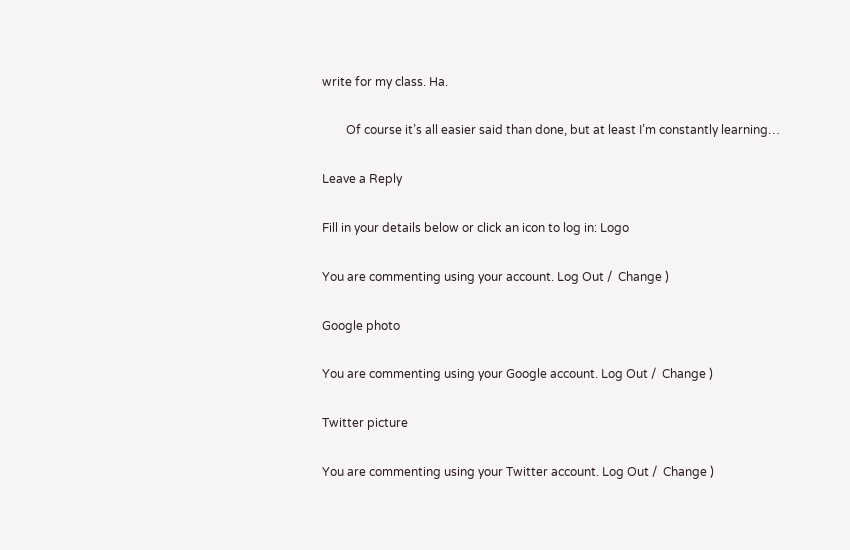write for my class. Ha.

        Of course it’s all easier said than done, but at least I’m constantly learning…

Leave a Reply

Fill in your details below or click an icon to log in: Logo

You are commenting using your account. Log Out /  Change )

Google photo

You are commenting using your Google account. Log Out /  Change )

Twitter picture

You are commenting using your Twitter account. Log Out /  Change )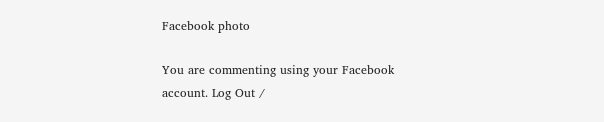Facebook photo

You are commenting using your Facebook account. Log Out /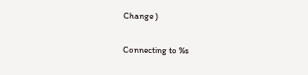Change )

Connecting to %s